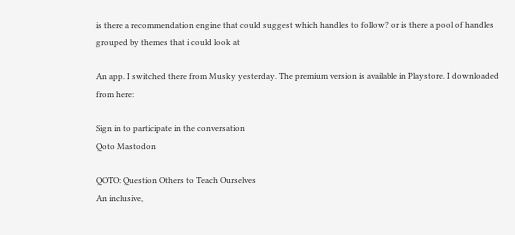is there a recommendation engine that could suggest which handles to follow? or is there a pool of handles grouped by themes that i could look at

An app. I switched there from Musky yesterday. The premium version is available in Playstore. I downloaded from here:

Sign in to participate in the conversation
Qoto Mastodon

QOTO: Question Others to Teach Ourselves
An inclusive,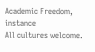Academic Freedom, instance
All cultures welcome.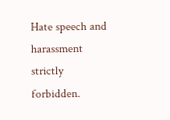Hate speech and harassment strictly forbidden.